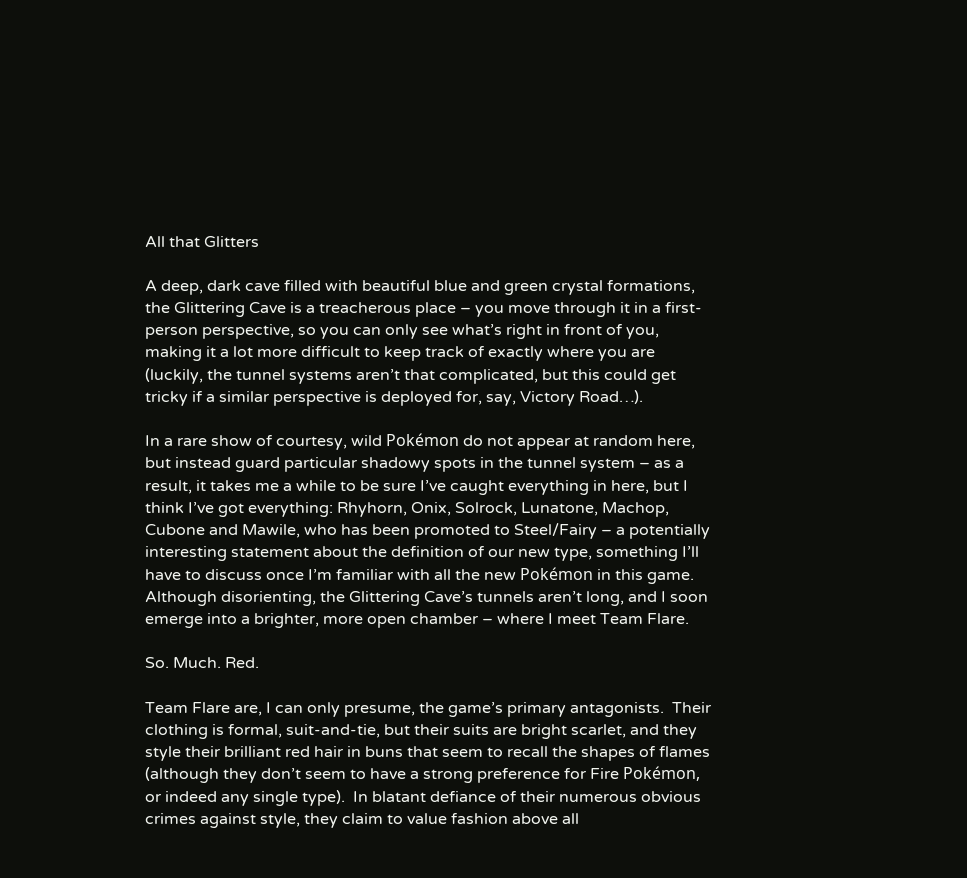All that Glitters

A deep, dark cave filled with beautiful blue and green crystal formations, the Glittering Cave is a treacherous place – you move through it in a first-person perspective, so you can only see what’s right in front of you, making it a lot more difficult to keep track of exactly where you are (luckily, the tunnel systems aren’t that complicated, but this could get tricky if a similar perspective is deployed for, say, Victory Road…).

In a rare show of courtesy, wild Pokémon do not appear at random here, but instead guard particular shadowy spots in the tunnel system – as a result, it takes me a while to be sure I’ve caught everything in here, but I think I’ve got everything: Rhyhorn, Onix, Solrock, Lunatone, Machop, Cubone and Mawile, who has been promoted to Steel/Fairy – a potentially interesting statement about the definition of our new type, something I’ll have to discuss once I’m familiar with all the new Pokémon in this game.  Although disorienting, the Glittering Cave’s tunnels aren’t long, and I soon emerge into a brighter, more open chamber – where I meet Team Flare.

So. Much. Red.

Team Flare are, I can only presume, the game’s primary antagonists.  Their clothing is formal, suit-and-tie, but their suits are bright scarlet, and they style their brilliant red hair in buns that seem to recall the shapes of flames (although they don’t seem to have a strong preference for Fire Pokémon, or indeed any single type).  In blatant defiance of their numerous obvious crimes against style, they claim to value fashion above all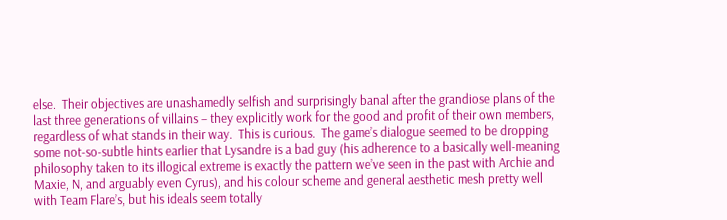else.  Their objectives are unashamedly selfish and surprisingly banal after the grandiose plans of the last three generations of villains – they explicitly work for the good and profit of their own members, regardless of what stands in their way.  This is curious.  The game’s dialogue seemed to be dropping some not-so-subtle hints earlier that Lysandre is a bad guy (his adherence to a basically well-meaning philosophy taken to its illogical extreme is exactly the pattern we’ve seen in the past with Archie and Maxie, N, and arguably even Cyrus), and his colour scheme and general aesthetic mesh pretty well with Team Flare’s, but his ideals seem totally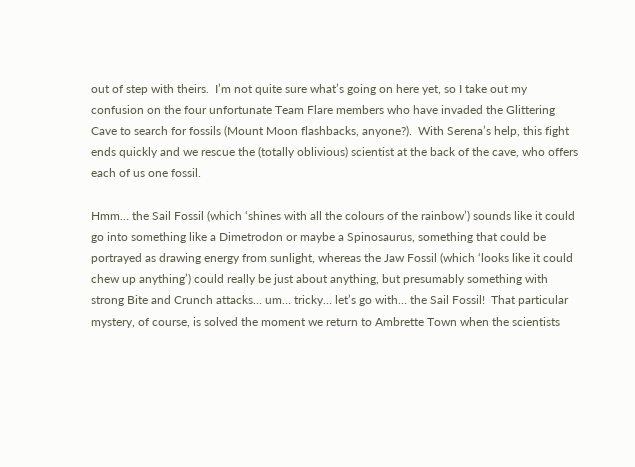out of step with theirs.  I’m not quite sure what’s going on here yet, so I take out my confusion on the four unfortunate Team Flare members who have invaded the Glittering Cave to search for fossils (Mount Moon flashbacks, anyone?).  With Serena’s help, this fight ends quickly and we rescue the (totally oblivious) scientist at the back of the cave, who offers each of us one fossil.

Hmm… the Sail Fossil (which ‘shines with all the colours of the rainbow’) sounds like it could go into something like a Dimetrodon or maybe a Spinosaurus, something that could be portrayed as drawing energy from sunlight, whereas the Jaw Fossil (which ‘looks like it could chew up anything’) could really be just about anything, but presumably something with strong Bite and Crunch attacks… um… tricky… let’s go with… the Sail Fossil!  That particular mystery, of course, is solved the moment we return to Ambrette Town when the scientists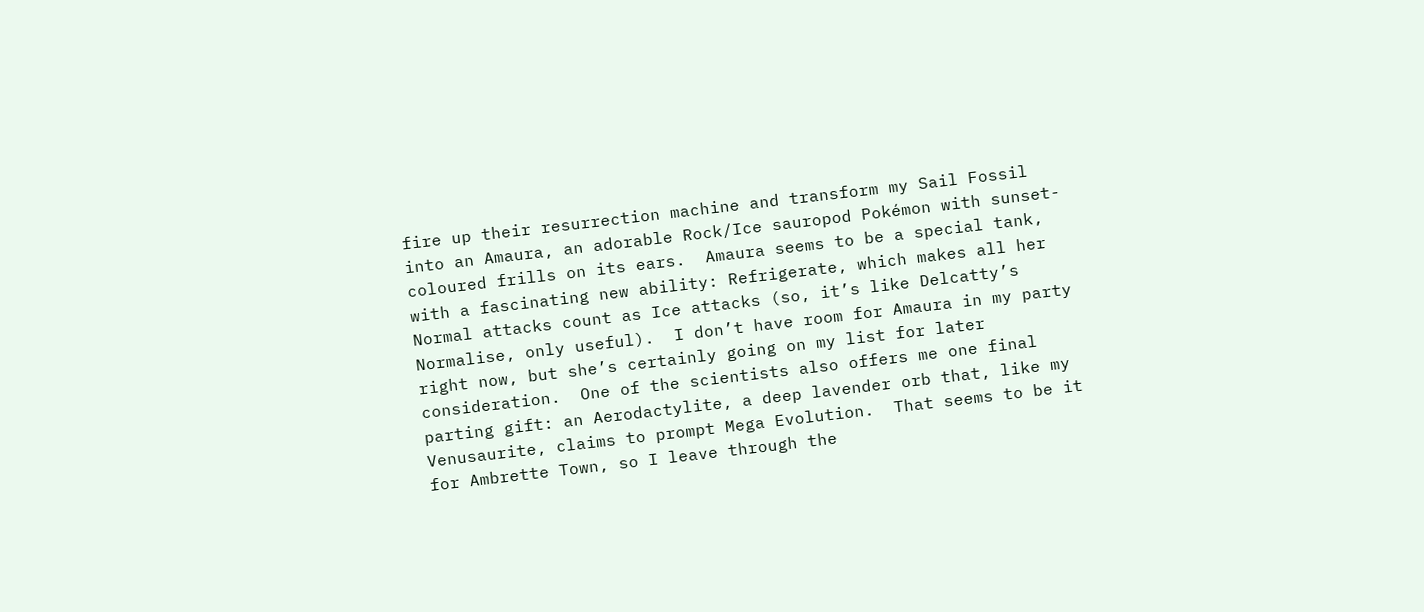fire up their resurrection machine and transform my Sail Fossil into an Amaura, an adorable Rock/Ice sauropod Pokémon with sunset-coloured frills on its ears.  Amaura seems to be a special tank, with a fascinating new ability: Refrigerate, which makes all her Normal attacks count as Ice attacks (so, it’s like Delcatty’s Normalise, only useful).  I don’t have room for Amaura in my party right now, but she’s certainly going on my list for later consideration.  One of the scientists also offers me one final parting gift: an Aerodactylite, a deep lavender orb that, like my Venusaurite, claims to prompt Mega Evolution.  That seems to be it for Ambrette Town, so I leave through the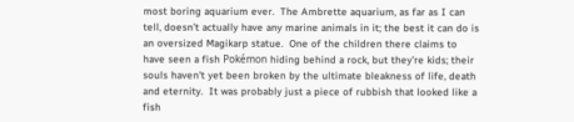most boring aquarium ever.  The Ambrette aquarium, as far as I can tell, doesn’t actually have any marine animals in it; the best it can do is an oversized Magikarp statue.  One of the children there claims to have seen a fish Pokémon hiding behind a rock, but they’re kids; their souls haven’t yet been broken by the ultimate bleakness of life, death and eternity.  It was probably just a piece of rubbish that looked like a fish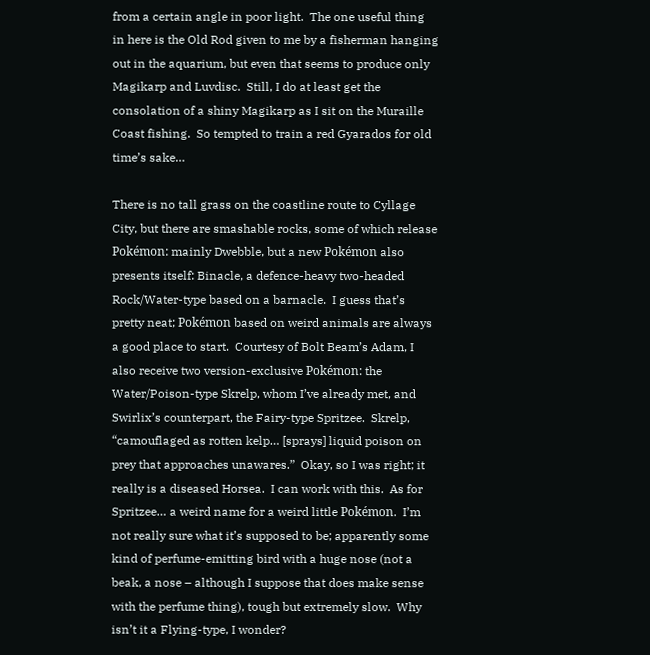from a certain angle in poor light.  The one useful thing in here is the Old Rod given to me by a fisherman hanging out in the aquarium, but even that seems to produce only Magikarp and Luvdisc.  Still, I do at least get the consolation of a shiny Magikarp as I sit on the Muraille Coast fishing.  So tempted to train a red Gyarados for old time’s sake…

There is no tall grass on the coastline route to Cyllage City, but there are smashable rocks, some of which release Pokémon: mainly Dwebble, but a new Pokémon also presents itself: Binacle, a defence-heavy two-headed Rock/Water-type based on a barnacle.  I guess that’s pretty neat; Pokémon based on weird animals are always a good place to start.  Courtesy of Bolt Beam’s Adam, I also receive two version-exclusive Pokémon: the Water/Poison-type Skrelp, whom I’ve already met, and Swirlix’s counterpart, the Fairy-type Spritzee.  Skrelp, “camouflaged as rotten kelp… [sprays] liquid poison on prey that approaches unawares.”  Okay, so I was right; it really is a diseased Horsea.  I can work with this.  As for Spritzee… a weird name for a weird little Pokémon.  I’m not really sure what it’s supposed to be; apparently some kind of perfume-emitting bird with a huge nose (not a beak, a nose – although I suppose that does make sense with the perfume thing), tough but extremely slow.  Why isn’t it a Flying-type, I wonder?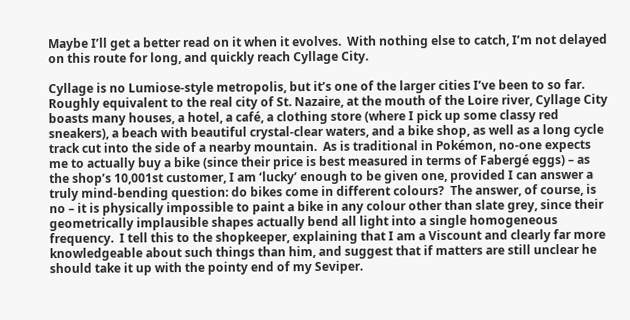Maybe I’ll get a better read on it when it evolves.  With nothing else to catch, I’m not delayed on this route for long, and quickly reach Cyllage City.

Cyllage is no Lumiose-style metropolis, but it’s one of the larger cities I’ve been to so far.  Roughly equivalent to the real city of St. Nazaire, at the mouth of the Loire river, Cyllage City boasts many houses, a hotel, a café, a clothing store (where I pick up some classy red sneakers), a beach with beautiful crystal-clear waters, and a bike shop, as well as a long cycle track cut into the side of a nearby mountain.  As is traditional in Pokémon, no-one expects me to actually buy a bike (since their price is best measured in terms of Fabergé eggs) – as the shop’s 10,001st customer, I am ‘lucky’ enough to be given one, provided I can answer a truly mind-bending question: do bikes come in different colours?  The answer, of course, is no – it is physically impossible to paint a bike in any colour other than slate grey, since their geometrically implausible shapes actually bend all light into a single homogeneous frequency.  I tell this to the shopkeeper, explaining that I am a Viscount and clearly far more knowledgeable about such things than him, and suggest that if matters are still unclear he should take it up with the pointy end of my Seviper.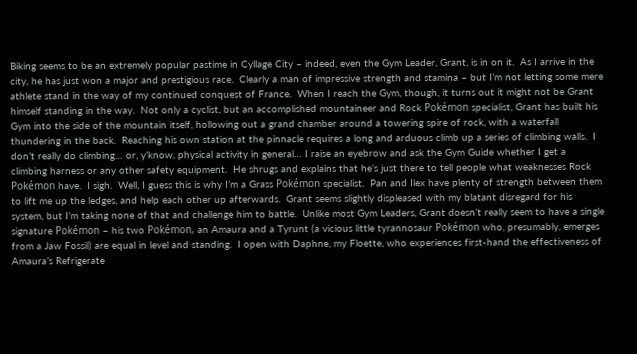Biking seems to be an extremely popular pastime in Cyllage City – indeed, even the Gym Leader, Grant, is in on it.  As I arrive in the city, he has just won a major and prestigious race.  Clearly a man of impressive strength and stamina – but I’m not letting some mere athlete stand in the way of my continued conquest of France.  When I reach the Gym, though, it turns out it might not be Grant himself standing in the way.  Not only a cyclist, but an accomplished mountaineer and Rock Pokémon specialist, Grant has built his Gym into the side of the mountain itself, hollowing out a grand chamber around a towering spire of rock, with a waterfall thundering in the back.  Reaching his own station at the pinnacle requires a long and arduous climb up a series of climbing walls.  I don’t really do climbing… or, y’know, physical activity in general… I raise an eyebrow and ask the Gym Guide whether I get a climbing harness or any other safety equipment.  He shrugs and explains that he’s just there to tell people what weaknesses Rock Pokémon have.  I sigh.  Well, I guess this is why I’m a Grass Pokémon specialist.  Pan and Ilex have plenty of strength between them to lift me up the ledges, and help each other up afterwards.  Grant seems slightly displeased with my blatant disregard for his system, but I’m taking none of that and challenge him to battle.  Unlike most Gym Leaders, Grant doesn’t really seem to have a single signature Pokémon – his two Pokémon, an Amaura and a Tyrunt (a vicious little tyrannosaur Pokémon who, presumably, emerges from a Jaw Fossil) are equal in level and standing.  I open with Daphne, my Floette, who experiences first-hand the effectiveness of Amaura’s Refrigerate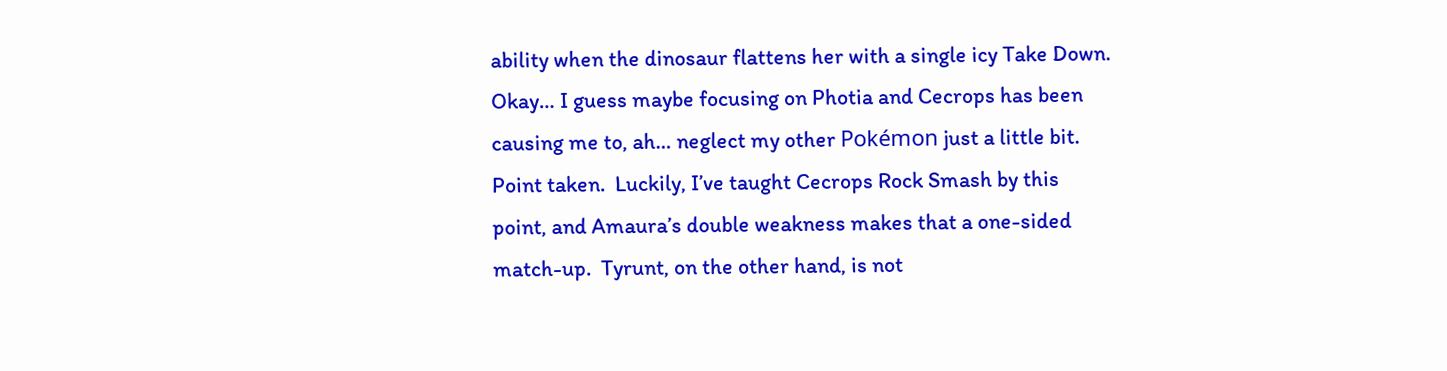ability when the dinosaur flattens her with a single icy Take Down.  Okay… I guess maybe focusing on Photia and Cecrops has been causing me to, ah… neglect my other Pokémon just a little bit.  Point taken.  Luckily, I’ve taught Cecrops Rock Smash by this point, and Amaura’s double weakness makes that a one-sided match-up.  Tyrunt, on the other hand, is not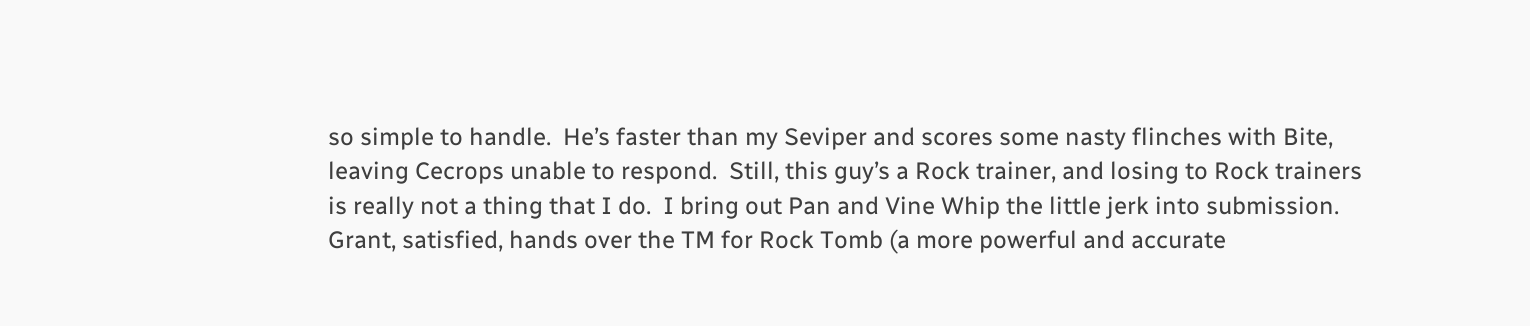so simple to handle.  He’s faster than my Seviper and scores some nasty flinches with Bite, leaving Cecrops unable to respond.  Still, this guy’s a Rock trainer, and losing to Rock trainers is really not a thing that I do.  I bring out Pan and Vine Whip the little jerk into submission.  Grant, satisfied, hands over the TM for Rock Tomb (a more powerful and accurate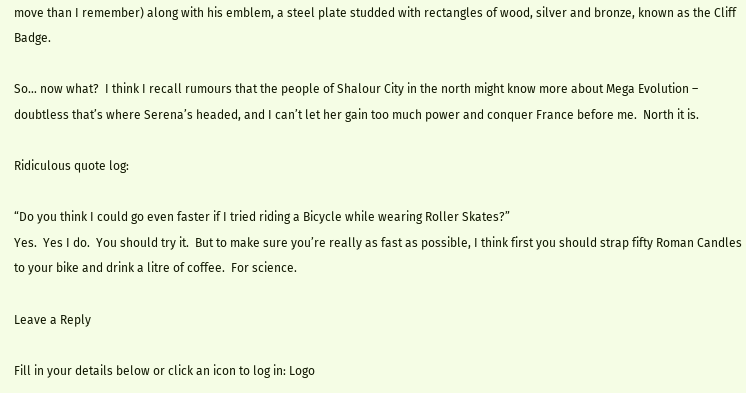move than I remember) along with his emblem, a steel plate studded with rectangles of wood, silver and bronze, known as the Cliff Badge.

So… now what?  I think I recall rumours that the people of Shalour City in the north might know more about Mega Evolution – doubtless that’s where Serena’s headed, and I can’t let her gain too much power and conquer France before me.  North it is.

Ridiculous quote log:

“Do you think I could go even faster if I tried riding a Bicycle while wearing Roller Skates?”
Yes.  Yes I do.  You should try it.  But to make sure you’re really as fast as possible, I think first you should strap fifty Roman Candles to your bike and drink a litre of coffee.  For science.

Leave a Reply

Fill in your details below or click an icon to log in: Logo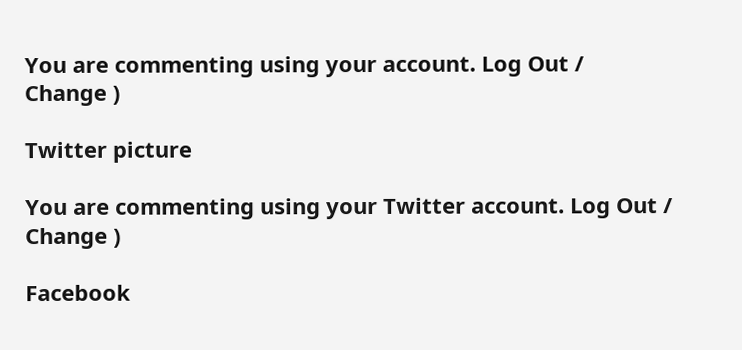You are commenting using your account. Log Out /  Change )

Twitter picture

You are commenting using your Twitter account. Log Out /  Change )

Facebook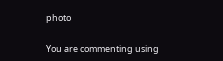photo

You are commenting using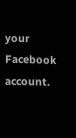your Facebook account.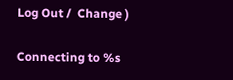Log Out /  Change )

Connecting to %s